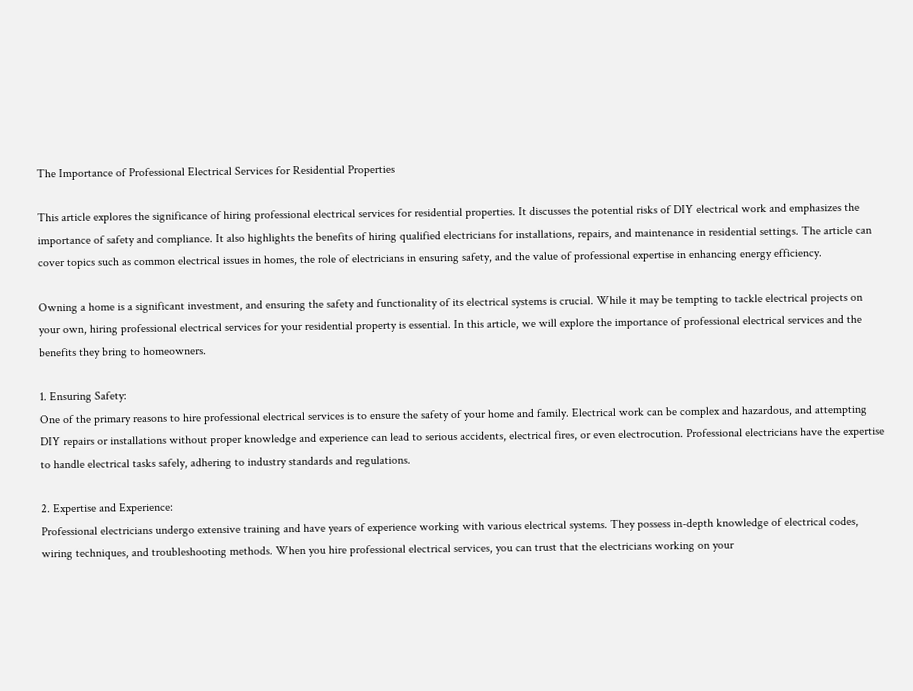The Importance of Professional Electrical Services for Residential Properties

This article explores the significance of hiring professional electrical services for residential properties. It discusses the potential risks of DIY electrical work and emphasizes the importance of safety and compliance. It also highlights the benefits of hiring qualified electricians for installations, repairs, and maintenance in residential settings. The article can cover topics such as common electrical issues in homes, the role of electricians in ensuring safety, and the value of professional expertise in enhancing energy efficiency.

Owning a home is a significant investment, and ensuring the safety and functionality of its electrical systems is crucial. While it may be tempting to tackle electrical projects on your own, hiring professional electrical services for your residential property is essential. In this article, we will explore the importance of professional electrical services and the benefits they bring to homeowners.

1. Ensuring Safety:
One of the primary reasons to hire professional electrical services is to ensure the safety of your home and family. Electrical work can be complex and hazardous, and attempting DIY repairs or installations without proper knowledge and experience can lead to serious accidents, electrical fires, or even electrocution. Professional electricians have the expertise to handle electrical tasks safely, adhering to industry standards and regulations.

2. Expertise and Experience:
Professional electricians undergo extensive training and have years of experience working with various electrical systems. They possess in-depth knowledge of electrical codes, wiring techniques, and troubleshooting methods. When you hire professional electrical services, you can trust that the electricians working on your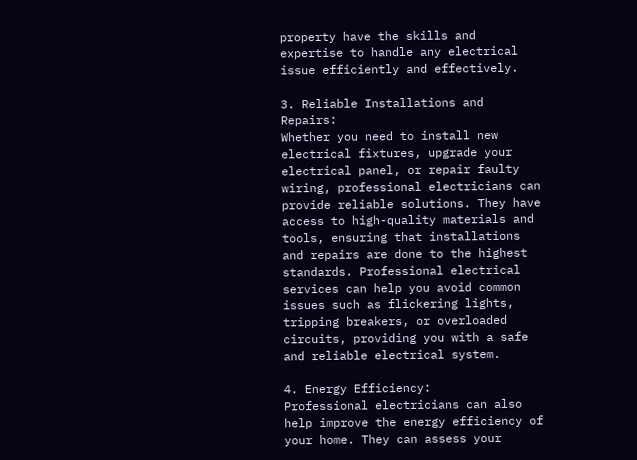property have the skills and expertise to handle any electrical issue efficiently and effectively.

3. Reliable Installations and Repairs:
Whether you need to install new electrical fixtures, upgrade your electrical panel, or repair faulty wiring, professional electricians can provide reliable solutions. They have access to high-quality materials and tools, ensuring that installations and repairs are done to the highest standards. Professional electrical services can help you avoid common issues such as flickering lights, tripping breakers, or overloaded circuits, providing you with a safe and reliable electrical system.

4. Energy Efficiency:
Professional electricians can also help improve the energy efficiency of your home. They can assess your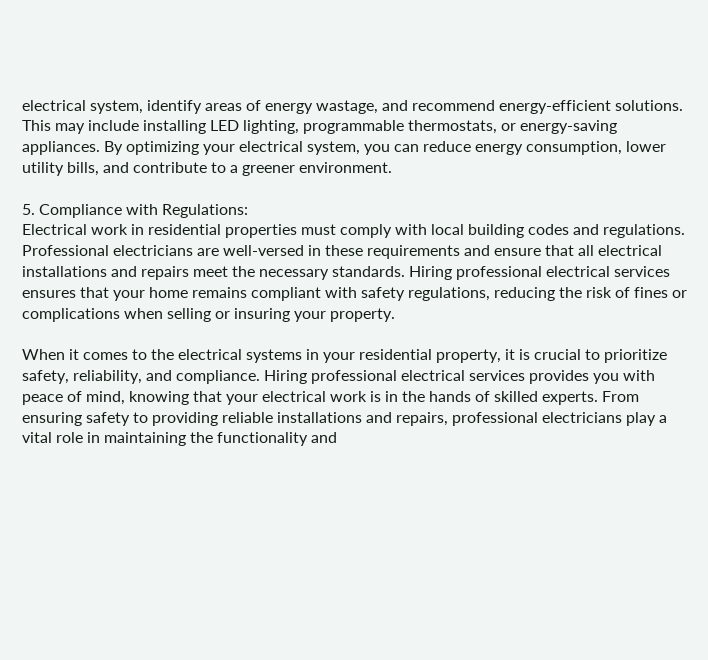electrical system, identify areas of energy wastage, and recommend energy-efficient solutions. This may include installing LED lighting, programmable thermostats, or energy-saving appliances. By optimizing your electrical system, you can reduce energy consumption, lower utility bills, and contribute to a greener environment.

5. Compliance with Regulations:
Electrical work in residential properties must comply with local building codes and regulations. Professional electricians are well-versed in these requirements and ensure that all electrical installations and repairs meet the necessary standards. Hiring professional electrical services ensures that your home remains compliant with safety regulations, reducing the risk of fines or complications when selling or insuring your property.

When it comes to the electrical systems in your residential property, it is crucial to prioritize safety, reliability, and compliance. Hiring professional electrical services provides you with peace of mind, knowing that your electrical work is in the hands of skilled experts. From ensuring safety to providing reliable installations and repairs, professional electricians play a vital role in maintaining the functionality and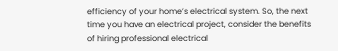efficiency of your home’s electrical system. So, the next time you have an electrical project, consider the benefits of hiring professional electrical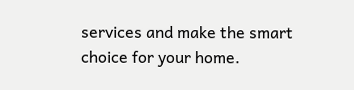services and make the smart choice for your home.